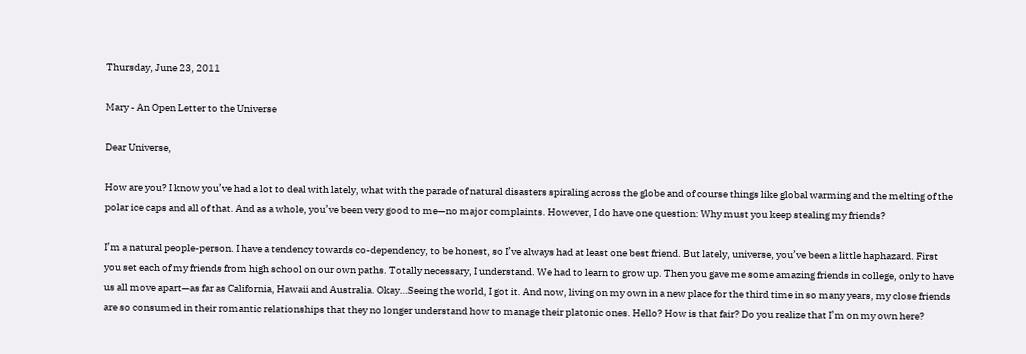Thursday, June 23, 2011

Mary - An Open Letter to the Universe

Dear Universe,

How are you? I know you’ve had a lot to deal with lately, what with the parade of natural disasters spiraling across the globe and of course things like global warming and the melting of the polar ice caps and all of that. And as a whole, you’ve been very good to me—no major complaints. However, I do have one question: Why must you keep stealing my friends?

I’m a natural people-person. I have a tendency towards co-dependency, to be honest, so I’ve always had at least one best friend. But lately, universe, you’ve been a little haphazard. First you set each of my friends from high school on our own paths. Totally necessary, I understand. We had to learn to grow up. Then you gave me some amazing friends in college, only to have us all move apart—as far as California, Hawaii and Australia. Okay…Seeing the world, I got it. And now, living on my own in a new place for the third time in so many years, my close friends are so consumed in their romantic relationships that they no longer understand how to manage their platonic ones. Hello? How is that fair? Do you realize that I’m on my own here?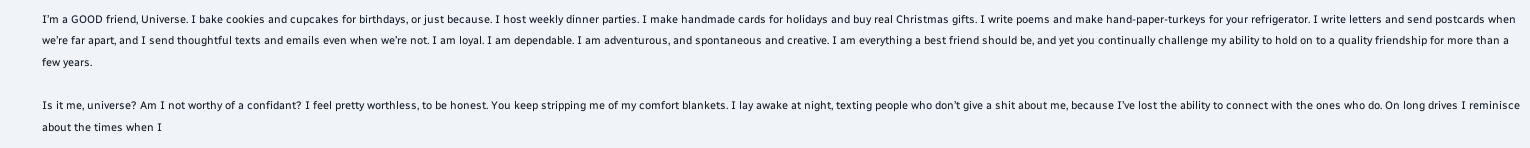I’m a GOOD friend, Universe. I bake cookies and cupcakes for birthdays, or just because. I host weekly dinner parties. I make handmade cards for holidays and buy real Christmas gifts. I write poems and make hand-paper-turkeys for your refrigerator. I write letters and send postcards when we’re far apart, and I send thoughtful texts and emails even when we’re not. I am loyal. I am dependable. I am adventurous, and spontaneous and creative. I am everything a best friend should be, and yet you continually challenge my ability to hold on to a quality friendship for more than a few years.

Is it me, universe? Am I not worthy of a confidant? I feel pretty worthless, to be honest. You keep stripping me of my comfort blankets. I lay awake at night, texting people who don’t give a shit about me, because I’ve lost the ability to connect with the ones who do. On long drives I reminisce about the times when I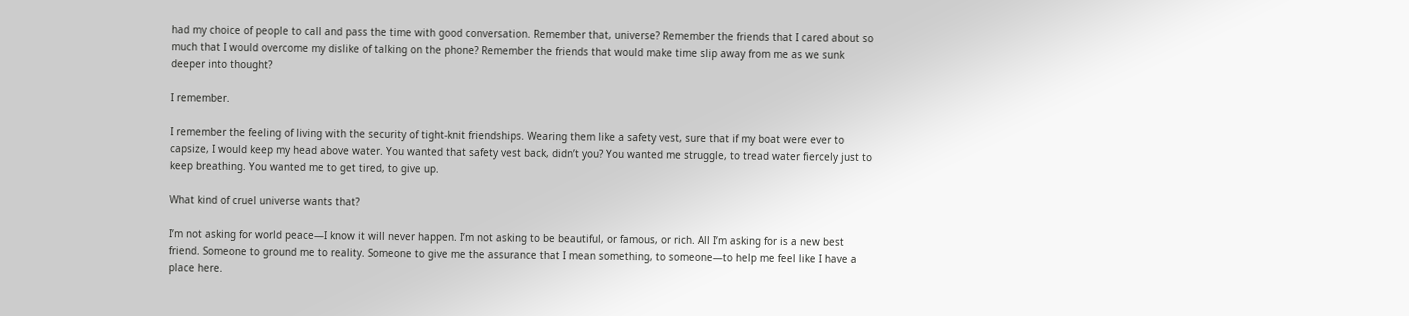had my choice of people to call and pass the time with good conversation. Remember that, universe? Remember the friends that I cared about so much that I would overcome my dislike of talking on the phone? Remember the friends that would make time slip away from me as we sunk deeper into thought?

I remember.

I remember the feeling of living with the security of tight-knit friendships. Wearing them like a safety vest, sure that if my boat were ever to capsize, I would keep my head above water. You wanted that safety vest back, didn’t you? You wanted me struggle, to tread water fiercely just to keep breathing. You wanted me to get tired, to give up.

What kind of cruel universe wants that?

I’m not asking for world peace—I know it will never happen. I’m not asking to be beautiful, or famous, or rich. All I’m asking for is a new best friend. Someone to ground me to reality. Someone to give me the assurance that I mean something, to someone—to help me feel like I have a place here.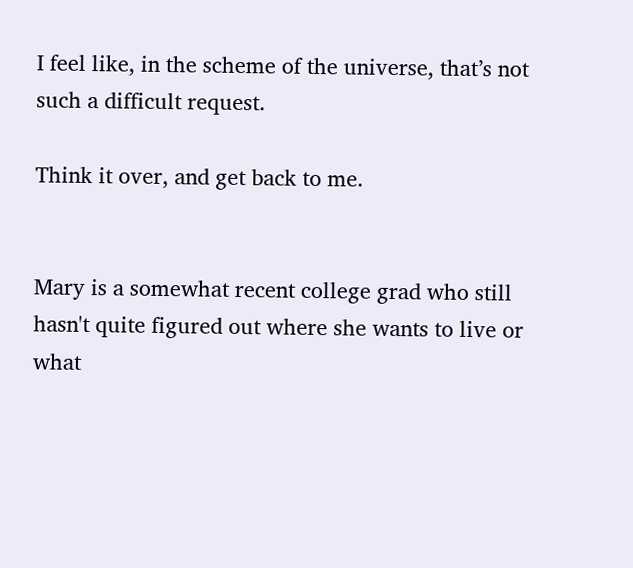I feel like, in the scheme of the universe, that’s not such a difficult request.

Think it over, and get back to me.


Mary is a somewhat recent college grad who still hasn't quite figured out where she wants to live or what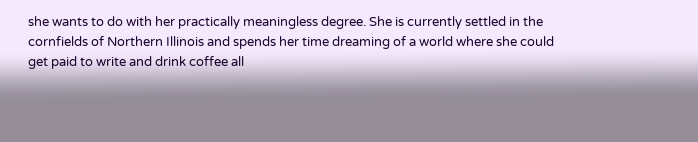she wants to do with her practically meaningless degree. She is currently settled in the cornfields of Northern Illinois and spends her time dreaming of a world where she could get paid to write and drink coffee all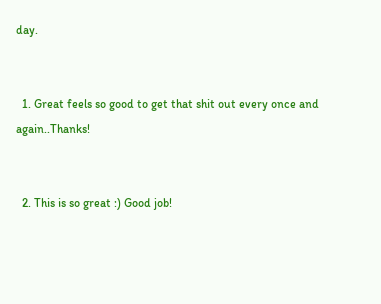day.


  1. Great feels so good to get that shit out every once and again..Thanks!


  2. This is so great :) Good job!